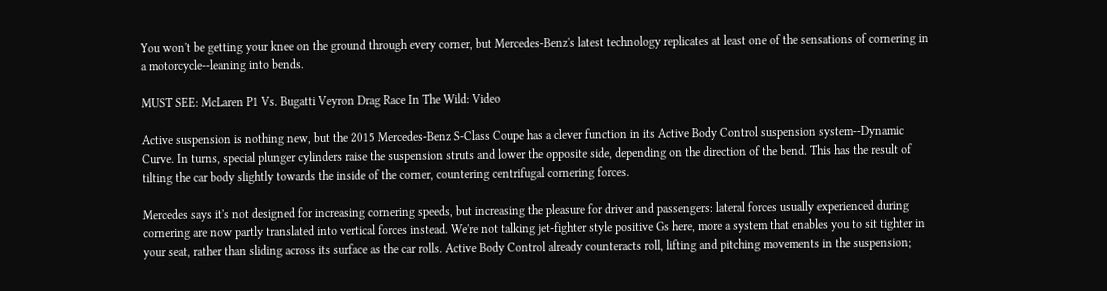You won't be getting your knee on the ground through every corner, but Mercedes-Benz's latest technology replicates at least one of the sensations of cornering in a motorcycle--leaning into bends.

MUST SEE: McLaren P1 Vs. Bugatti Veyron Drag Race In The Wild: Video

Active suspension is nothing new, but the 2015 Mercedes-Benz S-Class Coupe has a clever function in its Active Body Control suspension system--Dynamic Curve. In turns, special plunger cylinders raise the suspension struts and lower the opposite side, depending on the direction of the bend. This has the result of tilting the car body slightly towards the inside of the corner, countering centrifugal cornering forces.

Mercedes says it's not designed for increasing cornering speeds, but increasing the pleasure for driver and passengers: lateral forces usually experienced during cornering are now partly translated into vertical forces instead. We're not talking jet-fighter style positive Gs here, more a system that enables you to sit tighter in your seat, rather than sliding across its surface as the car rolls. Active Body Control already counteracts roll, lifting and pitching movements in the suspension;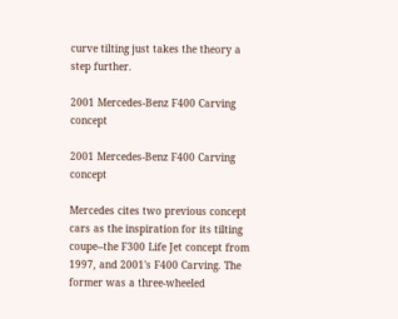curve tilting just takes the theory a step further.

2001 Mercedes-Benz F400 Carving concept

2001 Mercedes-Benz F400 Carving concept

Mercedes cites two previous concept cars as the inspiration for its tilting coupe--the F300 Life Jet concept from 1997, and 2001's F400 Carving. The former was a three-wheeled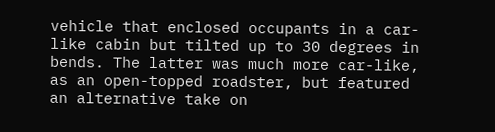vehicle that enclosed occupants in a car-like cabin but tilted up to 30 degrees in bends. The latter was much more car-like, as an open-topped roadster, but featured an alternative take on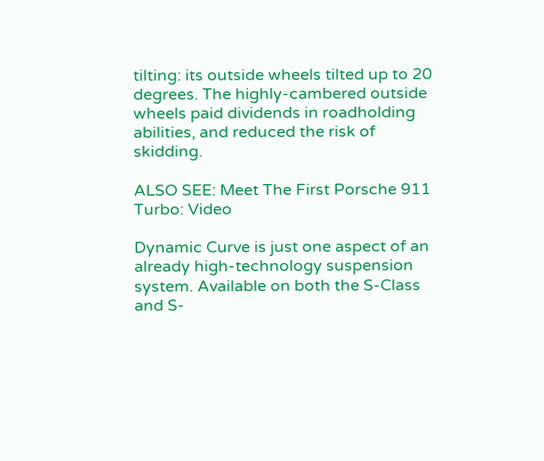tilting: its outside wheels tilted up to 20 degrees. The highly-cambered outside wheels paid dividends in roadholding abilities, and reduced the risk of skidding.

ALSO SEE: Meet The First Porsche 911 Turbo: Video

Dynamic Curve is just one aspect of an already high-technology suspension system. Available on both the S-Class and S-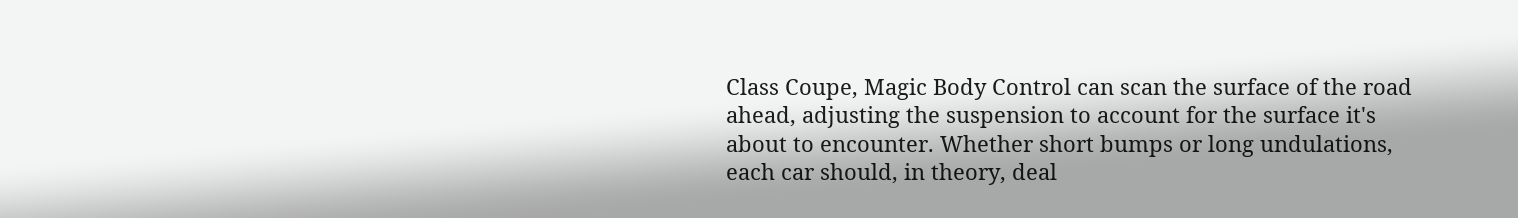Class Coupe, Magic Body Control can scan the surface of the road ahead, adjusting the suspension to account for the surface it's about to encounter. Whether short bumps or long undulations, each car should, in theory, deal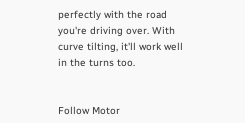perfectly with the road you're driving over. With curve tilting, it'll work well in the turns too.


Follow Motor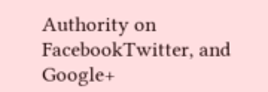Authority on FacebookTwitter, and Google+